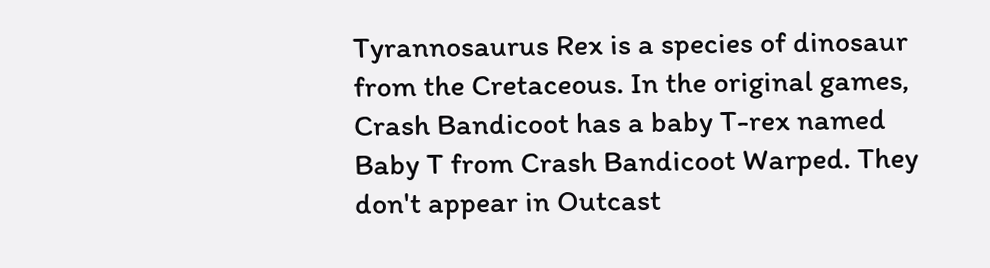Tyrannosaurus Rex is a species of dinosaur from the Cretaceous. In the original games, Crash Bandicoot has a baby T-rex named Baby T from Crash Bandicoot Warped. They don't appear in Outcast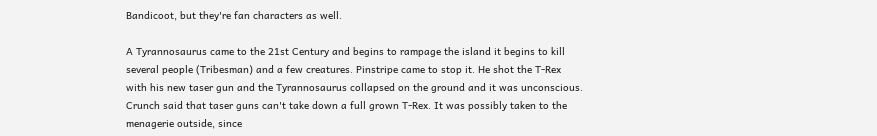Bandicoot, but they're fan characters as well.

A Tyrannosaurus came to the 21st Century and begins to rampage the island it begins to kill several people (Tribesman) and a few creatures. Pinstripe came to stop it. He shot the T-Rex with his new taser gun and the Tyrannosaurus collapsed on the ground and it was unconscious. Crunch said that taser guns can't take down a full grown T-Rex. It was possibly taken to the menagerie outside, since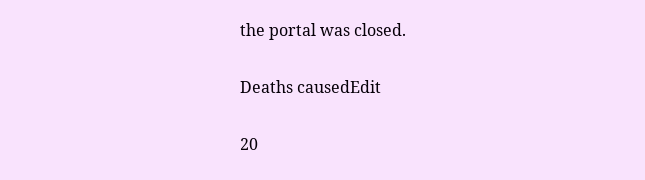the portal was closed.

Deaths causedEdit

20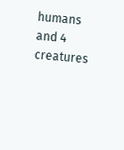humans and 4 creatures